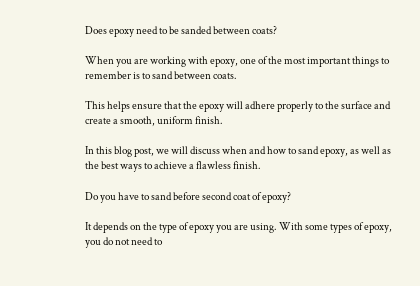Does epoxy need to be sanded between coats?

When you are working with epoxy, one of the most important things to remember is to sand between coats.

This helps ensure that the epoxy will adhere properly to the surface and create a smooth, uniform finish.

In this blog post, we will discuss when and how to sand epoxy, as well as the best ways to achieve a flawless finish.

Do you have to sand before second coat of epoxy?

It depends on the type of epoxy you are using. With some types of epoxy, you do not need to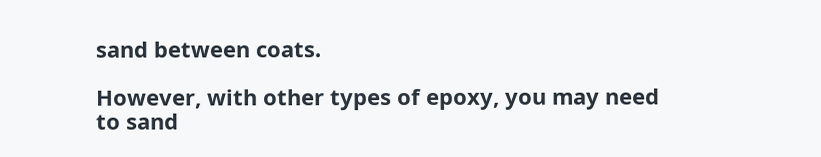sand between coats.

However, with other types of epoxy, you may need to sand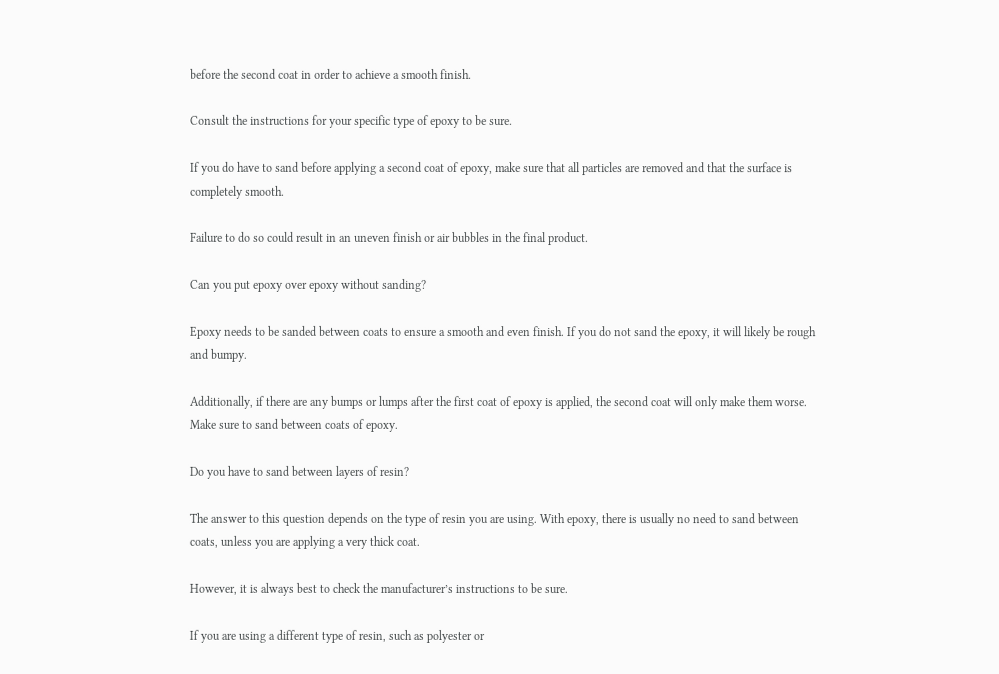before the second coat in order to achieve a smooth finish.

Consult the instructions for your specific type of epoxy to be sure.

If you do have to sand before applying a second coat of epoxy, make sure that all particles are removed and that the surface is completely smooth.

Failure to do so could result in an uneven finish or air bubbles in the final product.

Can you put epoxy over epoxy without sanding?

Epoxy needs to be sanded between coats to ensure a smooth and even finish. If you do not sand the epoxy, it will likely be rough and bumpy.

Additionally, if there are any bumps or lumps after the first coat of epoxy is applied, the second coat will only make them worse. Make sure to sand between coats of epoxy.

Do you have to sand between layers of resin?

The answer to this question depends on the type of resin you are using. With epoxy, there is usually no need to sand between coats, unless you are applying a very thick coat.

However, it is always best to check the manufacturer’s instructions to be sure.

If you are using a different type of resin, such as polyester or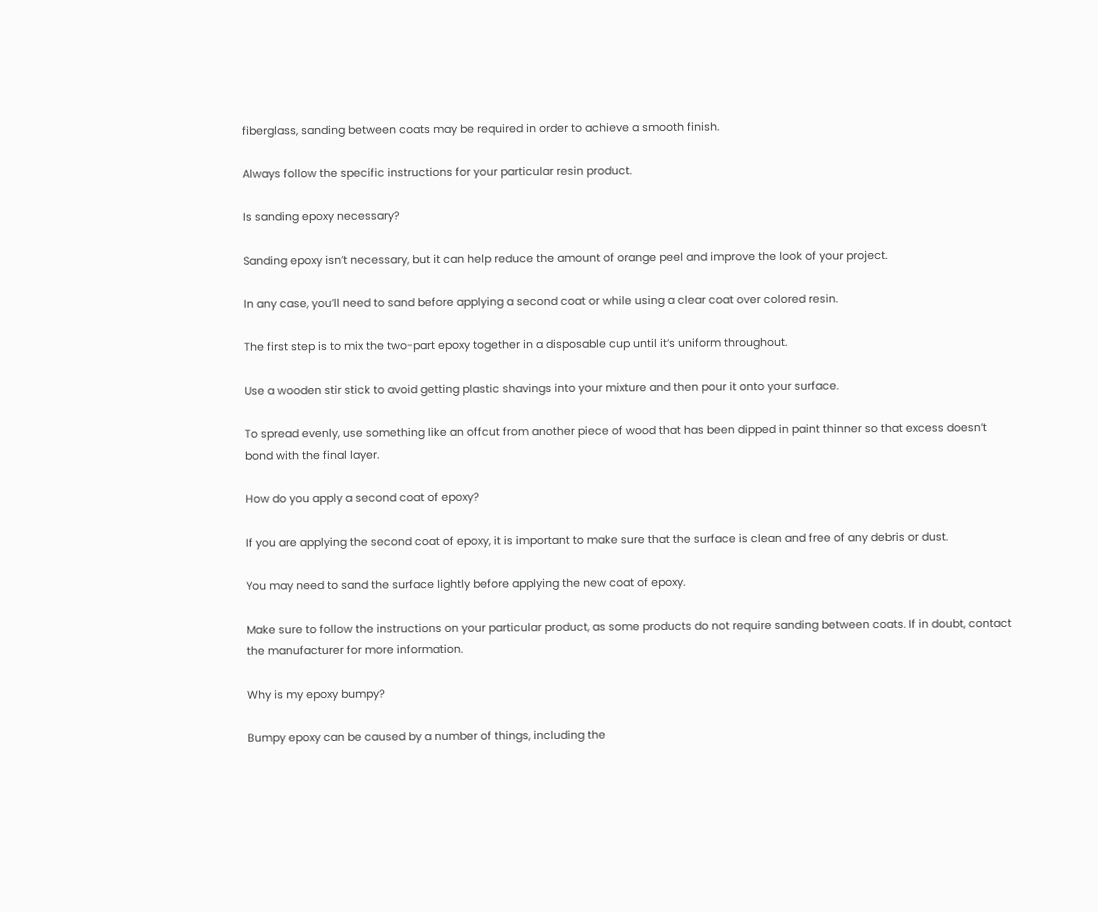fiberglass, sanding between coats may be required in order to achieve a smooth finish.

Always follow the specific instructions for your particular resin product.

Is sanding epoxy necessary?

Sanding epoxy isn’t necessary, but it can help reduce the amount of orange peel and improve the look of your project.

In any case, you’ll need to sand before applying a second coat or while using a clear coat over colored resin.

The first step is to mix the two-part epoxy together in a disposable cup until it’s uniform throughout.

Use a wooden stir stick to avoid getting plastic shavings into your mixture and then pour it onto your surface.

To spread evenly, use something like an offcut from another piece of wood that has been dipped in paint thinner so that excess doesn’t bond with the final layer.

How do you apply a second coat of epoxy?

If you are applying the second coat of epoxy, it is important to make sure that the surface is clean and free of any debris or dust.

You may need to sand the surface lightly before applying the new coat of epoxy.

Make sure to follow the instructions on your particular product, as some products do not require sanding between coats. If in doubt, contact the manufacturer for more information.

Why is my epoxy bumpy?

Bumpy epoxy can be caused by a number of things, including the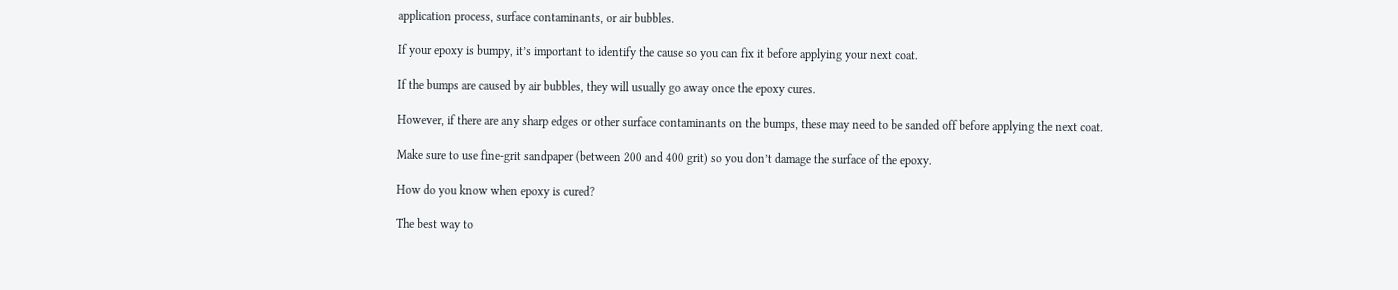application process, surface contaminants, or air bubbles.

If your epoxy is bumpy, it’s important to identify the cause so you can fix it before applying your next coat.

If the bumps are caused by air bubbles, they will usually go away once the epoxy cures.

However, if there are any sharp edges or other surface contaminants on the bumps, these may need to be sanded off before applying the next coat.

Make sure to use fine-grit sandpaper (between 200 and 400 grit) so you don’t damage the surface of the epoxy.

How do you know when epoxy is cured?

The best way to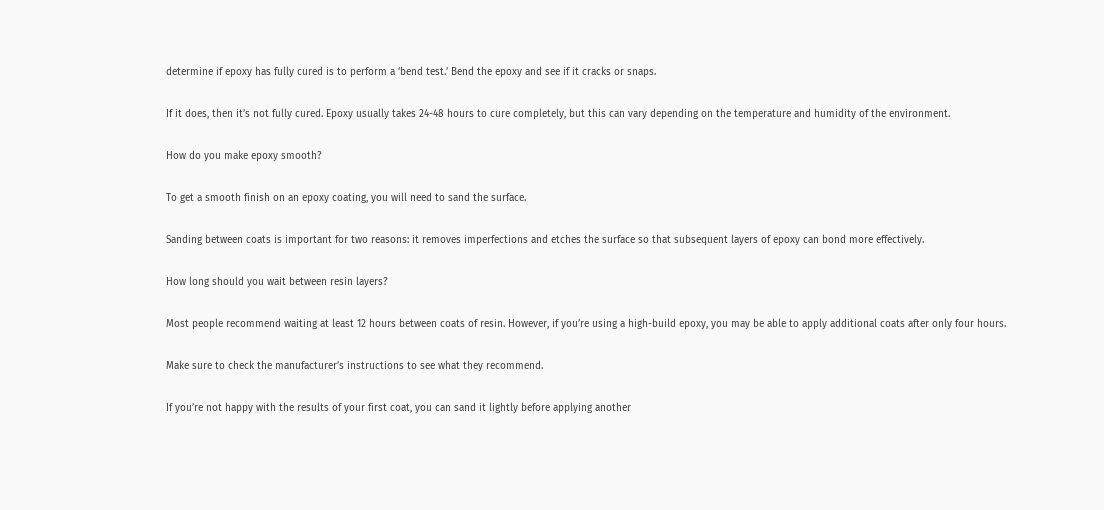determine if epoxy has fully cured is to perform a ‘bend test.’ Bend the epoxy and see if it cracks or snaps.

If it does, then it’s not fully cured. Epoxy usually takes 24-48 hours to cure completely, but this can vary depending on the temperature and humidity of the environment.

How do you make epoxy smooth?

To get a smooth finish on an epoxy coating, you will need to sand the surface.

Sanding between coats is important for two reasons: it removes imperfections and etches the surface so that subsequent layers of epoxy can bond more effectively.

How long should you wait between resin layers?

Most people recommend waiting at least 12 hours between coats of resin. However, if you’re using a high-build epoxy, you may be able to apply additional coats after only four hours.

Make sure to check the manufacturer’s instructions to see what they recommend.

If you’re not happy with the results of your first coat, you can sand it lightly before applying another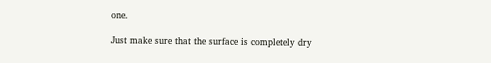one.

Just make sure that the surface is completely dry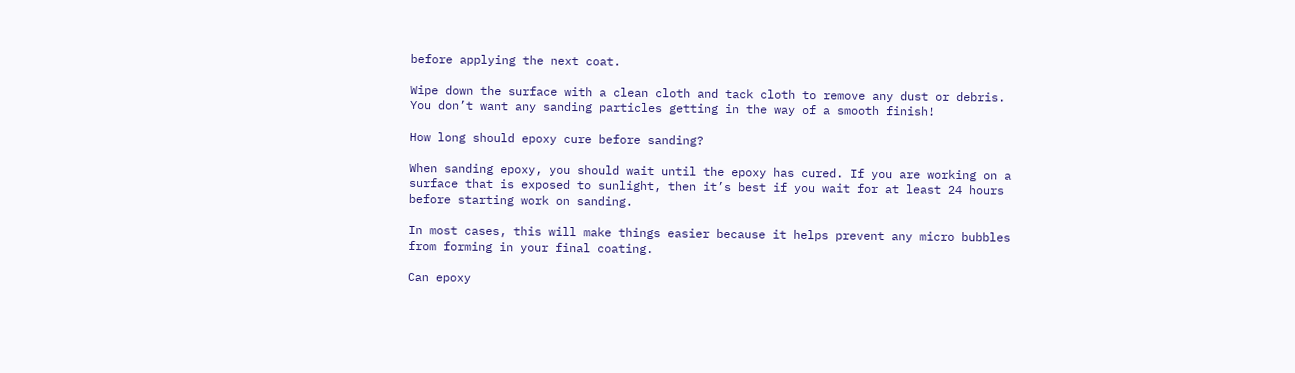before applying the next coat.

Wipe down the surface with a clean cloth and tack cloth to remove any dust or debris. You don’t want any sanding particles getting in the way of a smooth finish!

How long should epoxy cure before sanding?

When sanding epoxy, you should wait until the epoxy has cured. If you are working on a surface that is exposed to sunlight, then it’s best if you wait for at least 24 hours before starting work on sanding.

In most cases, this will make things easier because it helps prevent any micro bubbles from forming in your final coating.

Can epoxy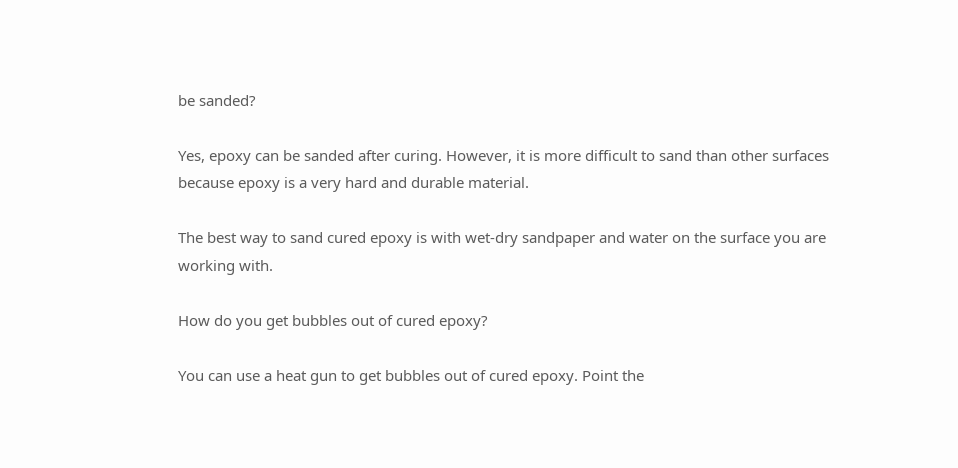be sanded?

Yes, epoxy can be sanded after curing. However, it is more difficult to sand than other surfaces because epoxy is a very hard and durable material.

The best way to sand cured epoxy is with wet-dry sandpaper and water on the surface you are working with.

How do you get bubbles out of cured epoxy?

You can use a heat gun to get bubbles out of cured epoxy. Point the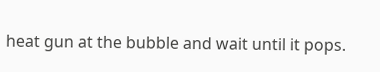heat gun at the bubble and wait until it pops.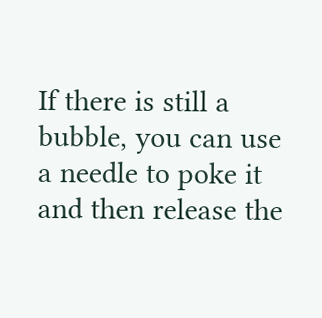If there is still a bubble, you can use a needle to poke it and then release the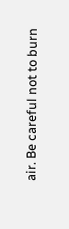air. Be careful not to burn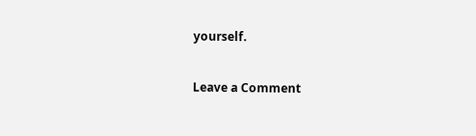yourself.

Leave a Comment